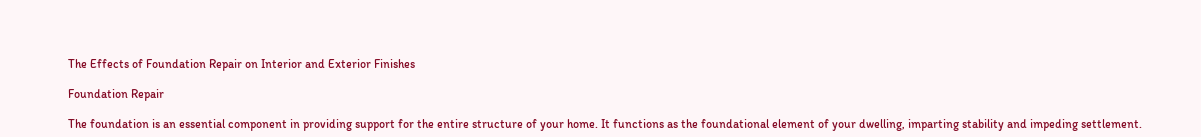The Effects of Foundation Repair on Interior and Exterior Finishes

Foundation Repair

The foundation is an essential component in providing support for the entire structure of your home. It functions as the foundational element of your dwelling, imparting stability and impeding settlement.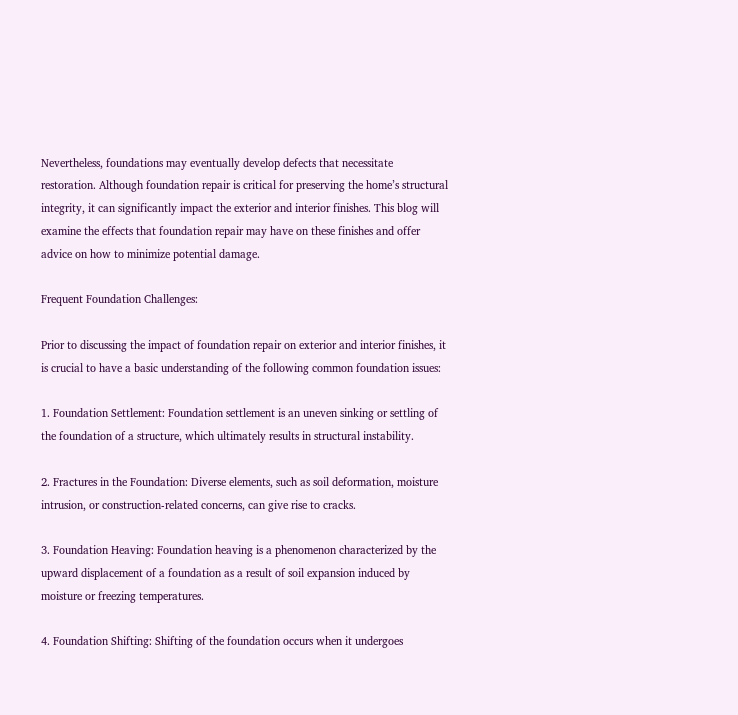Nevertheless, foundations may eventually develop defects that necessitate restoration. Although foundation repair is critical for preserving the home’s structural integrity, it can significantly impact the exterior and interior finishes. This blog will examine the effects that foundation repair may have on these finishes and offer advice on how to minimize potential damage.

Frequent Foundation Challenges:

Prior to discussing the impact of foundation repair on exterior and interior finishes, it is crucial to have a basic understanding of the following common foundation issues:

1. Foundation Settlement: Foundation settlement is an uneven sinking or settling of the foundation of a structure, which ultimately results in structural instability.

2. Fractures in the Foundation: Diverse elements, such as soil deformation, moisture intrusion, or construction-related concerns, can give rise to cracks.

3. Foundation Heaving: Foundation heaving is a phenomenon characterized by the upward displacement of a foundation as a result of soil expansion induced by moisture or freezing temperatures.

4. Foundation Shifting: Shifting of the foundation occurs when it undergoes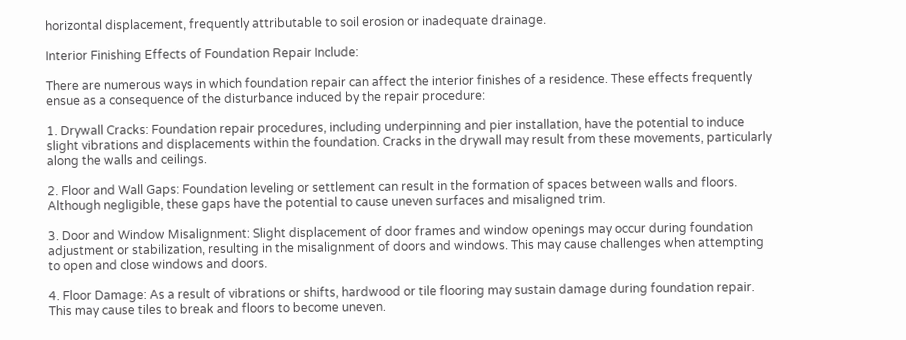horizontal displacement, frequently attributable to soil erosion or inadequate drainage.

Interior Finishing Effects of Foundation Repair Include:

There are numerous ways in which foundation repair can affect the interior finishes of a residence. These effects frequently ensue as a consequence of the disturbance induced by the repair procedure:

1. Drywall Cracks: Foundation repair procedures, including underpinning and pier installation, have the potential to induce slight vibrations and displacements within the foundation. Cracks in the drywall may result from these movements, particularly along the walls and ceilings.

2. Floor and Wall Gaps: Foundation leveling or settlement can result in the formation of spaces between walls and floors. Although negligible, these gaps have the potential to cause uneven surfaces and misaligned trim.

3. Door and Window Misalignment: Slight displacement of door frames and window openings may occur during foundation adjustment or stabilization, resulting in the misalignment of doors and windows. This may cause challenges when attempting to open and close windows and doors.

4. Floor Damage: As a result of vibrations or shifts, hardwood or tile flooring may sustain damage during foundation repair. This may cause tiles to break and floors to become uneven.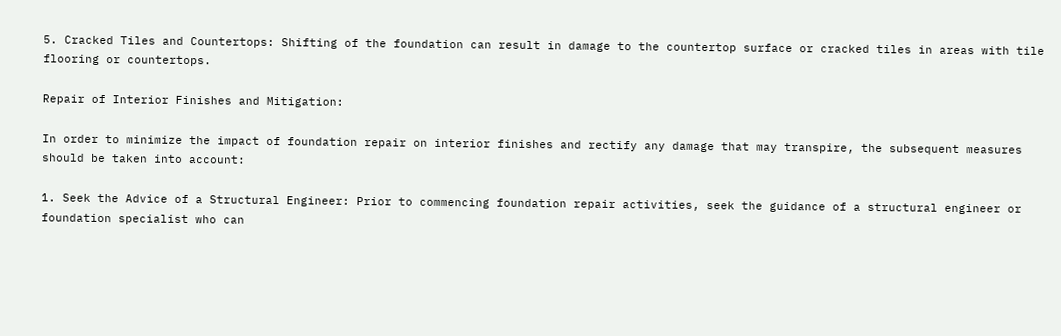5. Cracked Tiles and Countertops: Shifting of the foundation can result in damage to the countertop surface or cracked tiles in areas with tile flooring or countertops.

Repair of Interior Finishes and Mitigation:

In order to minimize the impact of foundation repair on interior finishes and rectify any damage that may transpire, the subsequent measures should be taken into account:

1. Seek the Advice of a Structural Engineer: Prior to commencing foundation repair activities, seek the guidance of a structural engineer or foundation specialist who can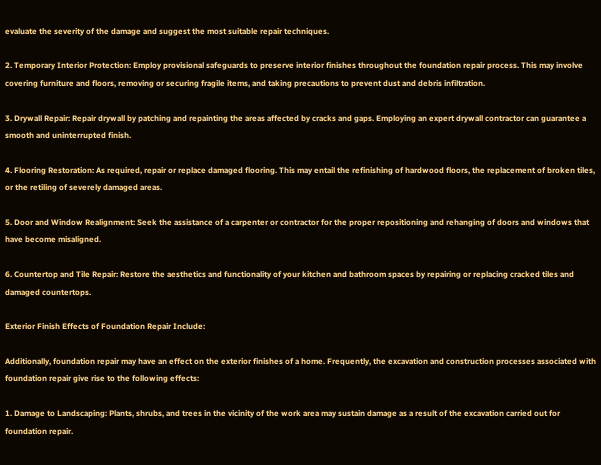evaluate the severity of the damage and suggest the most suitable repair techniques.

2. Temporary Interior Protection: Employ provisional safeguards to preserve interior finishes throughout the foundation repair process. This may involve covering furniture and floors, removing or securing fragile items, and taking precautions to prevent dust and debris infiltration.

3. Drywall Repair: Repair drywall by patching and repainting the areas affected by cracks and gaps. Employing an expert drywall contractor can guarantee a smooth and uninterrupted finish.

4. Flooring Restoration: As required, repair or replace damaged flooring. This may entail the refinishing of hardwood floors, the replacement of broken tiles, or the retiling of severely damaged areas.

5. Door and Window Realignment: Seek the assistance of a carpenter or contractor for the proper repositioning and rehanging of doors and windows that have become misaligned.

6. Countertop and Tile Repair: Restore the aesthetics and functionality of your kitchen and bathroom spaces by repairing or replacing cracked tiles and damaged countertops.

Exterior Finish Effects of Foundation Repair Include:

Additionally, foundation repair may have an effect on the exterior finishes of a home. Frequently, the excavation and construction processes associated with foundation repair give rise to the following effects:

1. Damage to Landscaping: Plants, shrubs, and trees in the vicinity of the work area may sustain damage as a result of the excavation carried out for foundation repair.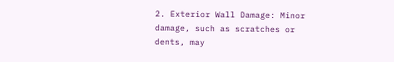2. Exterior Wall Damage: Minor damage, such as scratches or dents, may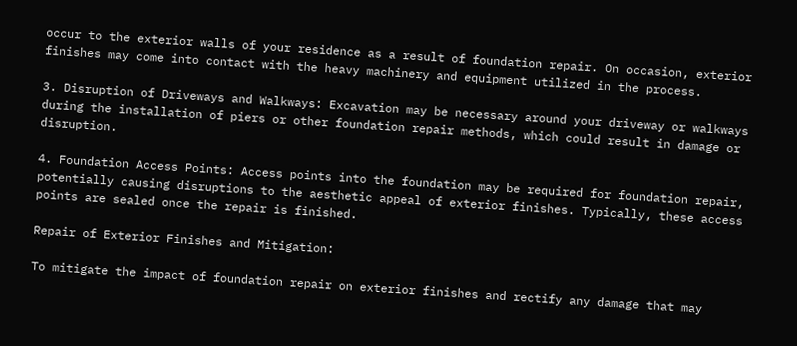occur to the exterior walls of your residence as a result of foundation repair. On occasion, exterior finishes may come into contact with the heavy machinery and equipment utilized in the process.

3. Disruption of Driveways and Walkways: Excavation may be necessary around your driveway or walkways during the installation of piers or other foundation repair methods, which could result in damage or disruption.

4. Foundation Access Points: Access points into the foundation may be required for foundation repair, potentially causing disruptions to the aesthetic appeal of exterior finishes. Typically, these access points are sealed once the repair is finished.

Repair of Exterior Finishes and Mitigation:

To mitigate the impact of foundation repair on exterior finishes and rectify any damage that may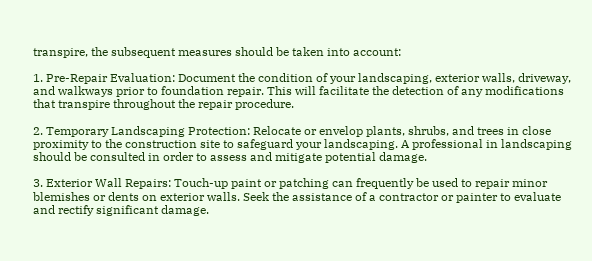transpire, the subsequent measures should be taken into account:

1. Pre-Repair Evaluation: Document the condition of your landscaping, exterior walls, driveway, and walkways prior to foundation repair. This will facilitate the detection of any modifications that transpire throughout the repair procedure.

2. Temporary Landscaping Protection: Relocate or envelop plants, shrubs, and trees in close proximity to the construction site to safeguard your landscaping. A professional in landscaping should be consulted in order to assess and mitigate potential damage.

3. Exterior Wall Repairs: Touch-up paint or patching can frequently be used to repair minor blemishes or dents on exterior walls. Seek the assistance of a contractor or painter to evaluate and rectify significant damage.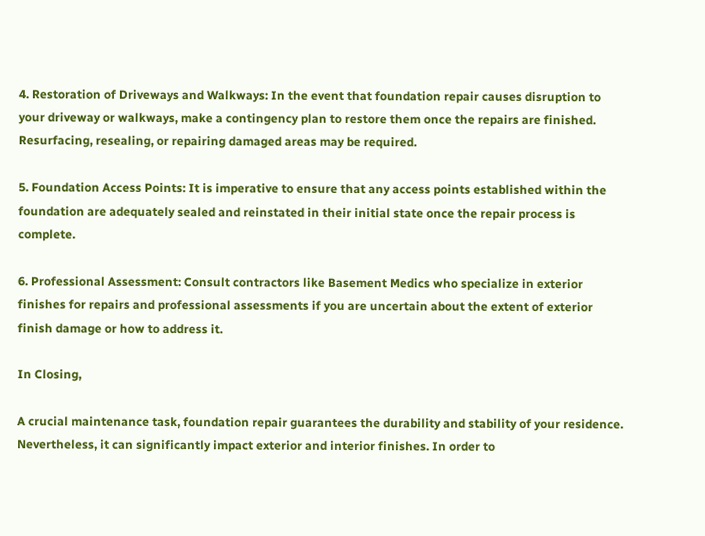4. Restoration of Driveways and Walkways: In the event that foundation repair causes disruption to your driveway or walkways, make a contingency plan to restore them once the repairs are finished. Resurfacing, resealing, or repairing damaged areas may be required.

5. Foundation Access Points: It is imperative to ensure that any access points established within the foundation are adequately sealed and reinstated in their initial state once the repair process is complete.

6. Professional Assessment: Consult contractors like Basement Medics who specialize in exterior finishes for repairs and professional assessments if you are uncertain about the extent of exterior finish damage or how to address it.

In Closing,

A crucial maintenance task, foundation repair guarantees the durability and stability of your residence. Nevertheless, it can significantly impact exterior and interior finishes. In order to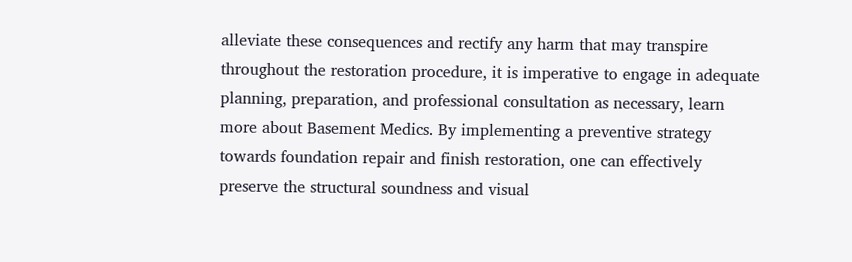alleviate these consequences and rectify any harm that may transpire throughout the restoration procedure, it is imperative to engage in adequate planning, preparation, and professional consultation as necessary, learn more about Basement Medics. By implementing a preventive strategy towards foundation repair and finish restoration, one can effectively preserve the structural soundness and visual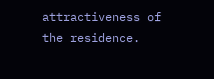attractiveness of the residence.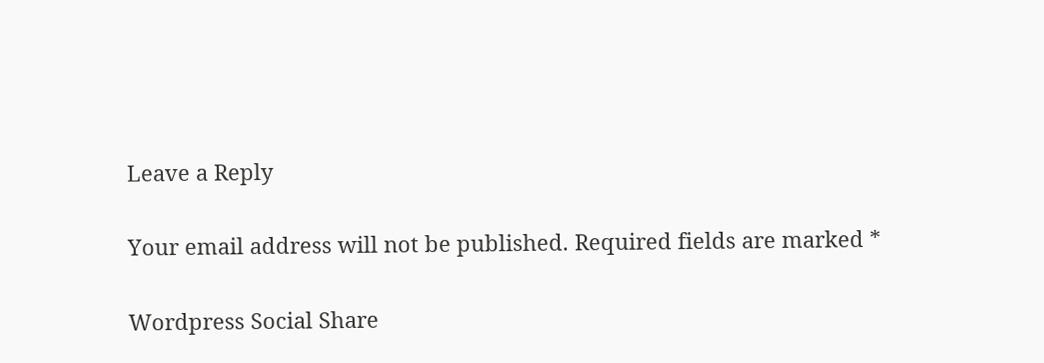Leave a Reply

Your email address will not be published. Required fields are marked *

Wordpress Social Share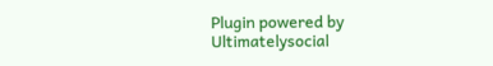Plugin powered by Ultimatelysocial